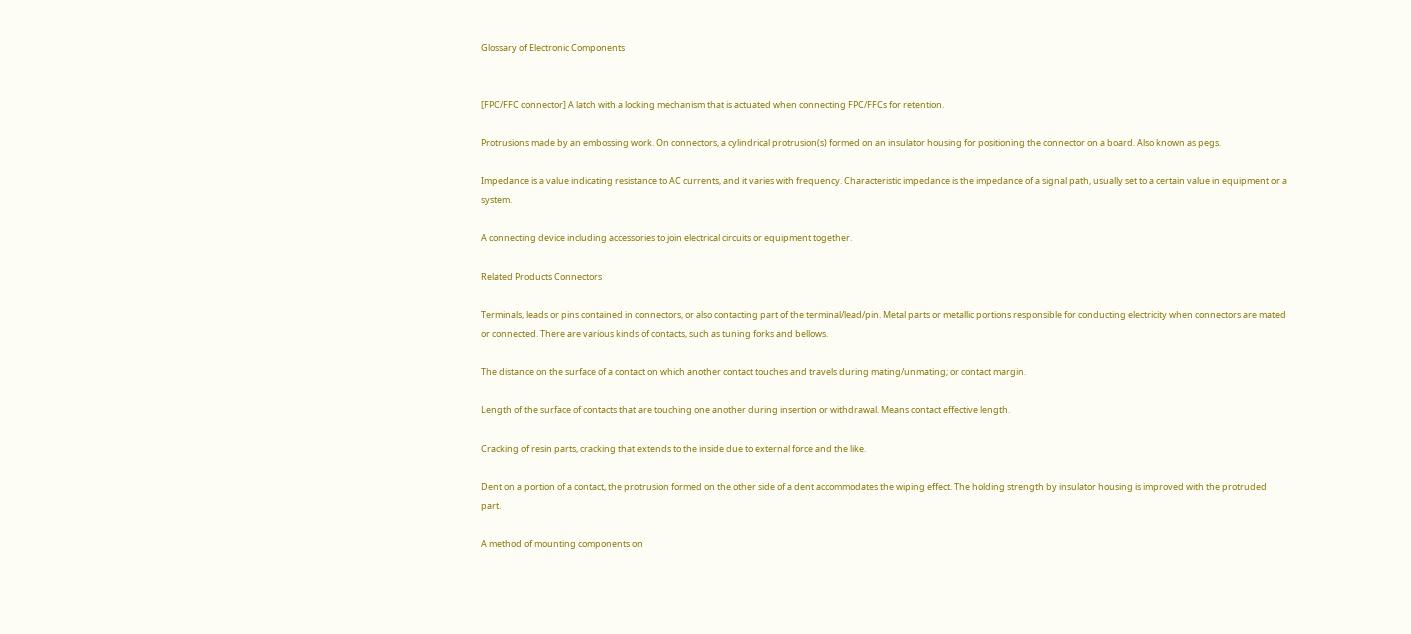Glossary of Electronic Components


[FPC/FFC connector] A latch with a locking mechanism that is actuated when connecting FPC/FFCs for retention.

Protrusions made by an embossing work. On connectors, a cylindrical protrusion(s) formed on an insulator housing for positioning the connector on a board. Also known as pegs.

Impedance is a value indicating resistance to AC currents, and it varies with frequency. Characteristic impedance is the impedance of a signal path, usually set to a certain value in equipment or a system.

A connecting device including accessories to join electrical circuits or equipment together.

Related Products Connectors

Terminals, leads or pins contained in connectors, or also contacting part of the terminal/lead/pin. Metal parts or metallic portions responsible for conducting electricity when connectors are mated or connected. There are various kinds of contacts, such as tuning forks and bellows.

The distance on the surface of a contact on which another contact touches and travels during mating/unmating; or contact margin.

Length of the surface of contacts that are touching one another during insertion or withdrawal. Means contact effective length.

Cracking of resin parts, cracking that extends to the inside due to external force and the like.

Dent on a portion of a contact, the protrusion formed on the other side of a dent accommodates the wiping effect. The holding strength by insulator housing is improved with the protruded part.

A method of mounting components on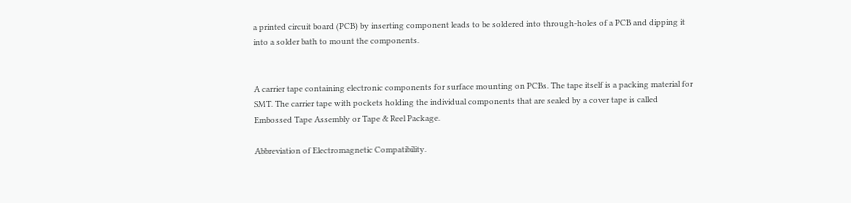a printed circuit board (PCB) by inserting component leads to be soldered into through-holes of a PCB and dipping it into a solder bath to mount the components.


A carrier tape containing electronic components for surface mounting on PCBs. The tape itself is a packing material for SMT. The carrier tape with pockets holding the individual components that are sealed by a cover tape is called Embossed Tape Assembly or Tape & Reel Package.

Abbreviation of Electromagnetic Compatibility.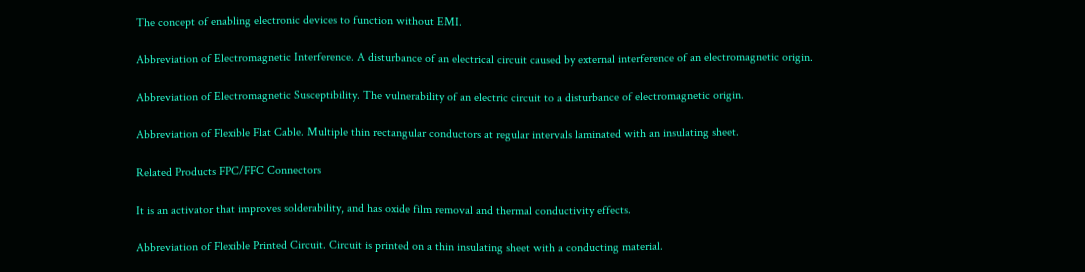The concept of enabling electronic devices to function without EMI.

Abbreviation of Electromagnetic Interference. A disturbance of an electrical circuit caused by external interference of an electromagnetic origin.

Abbreviation of Electromagnetic Susceptibility. The vulnerability of an electric circuit to a disturbance of electromagnetic origin.

Abbreviation of Flexible Flat Cable. Multiple thin rectangular conductors at regular intervals laminated with an insulating sheet.

Related Products FPC/FFC Connectors

It is an activator that improves solderability, and has oxide film removal and thermal conductivity effects.

Abbreviation of Flexible Printed Circuit. Circuit is printed on a thin insulating sheet with a conducting material.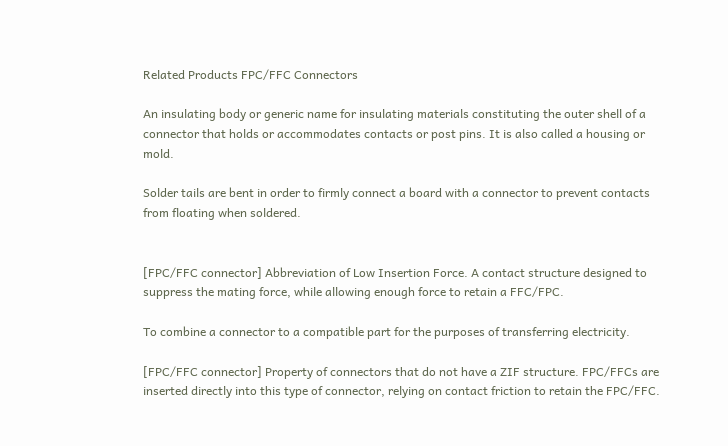Related Products FPC/FFC Connectors

An insulating body or generic name for insulating materials constituting the outer shell of a connector that holds or accommodates contacts or post pins. It is also called a housing or mold.

Solder tails are bent in order to firmly connect a board with a connector to prevent contacts from floating when soldered.


[FPC/FFC connector] Abbreviation of Low Insertion Force. A contact structure designed to suppress the mating force, while allowing enough force to retain a FFC/FPC.

To combine a connector to a compatible part for the purposes of transferring electricity.

[FPC/FFC connector] Property of connectors that do not have a ZIF structure. FPC/FFCs are inserted directly into this type of connector, relying on contact friction to retain the FPC/FFC.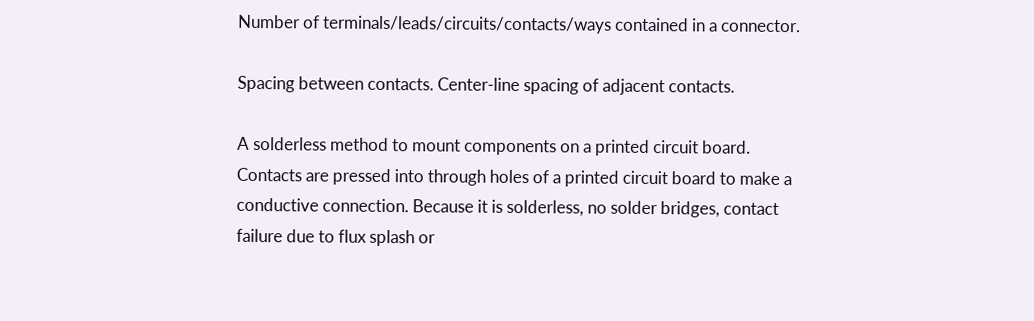Number of terminals/leads/circuits/contacts/ways contained in a connector.

Spacing between contacts. Center-line spacing of adjacent contacts.

A solderless method to mount components on a printed circuit board. Contacts are pressed into through holes of a printed circuit board to make a conductive connection. Because it is solderless, no solder bridges, contact failure due to flux splash or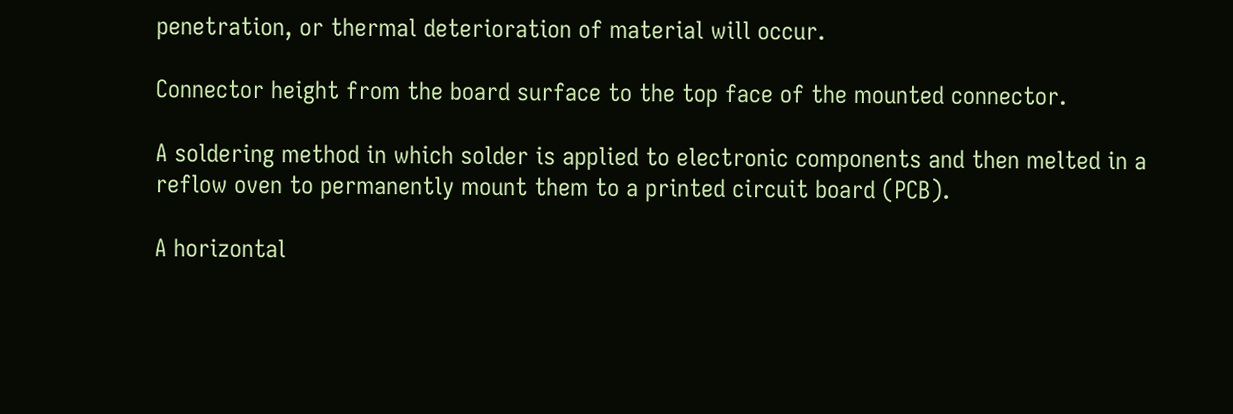penetration, or thermal deterioration of material will occur.

Connector height from the board surface to the top face of the mounted connector.

A soldering method in which solder is applied to electronic components and then melted in a reflow oven to permanently mount them to a printed circuit board (PCB).

A horizontal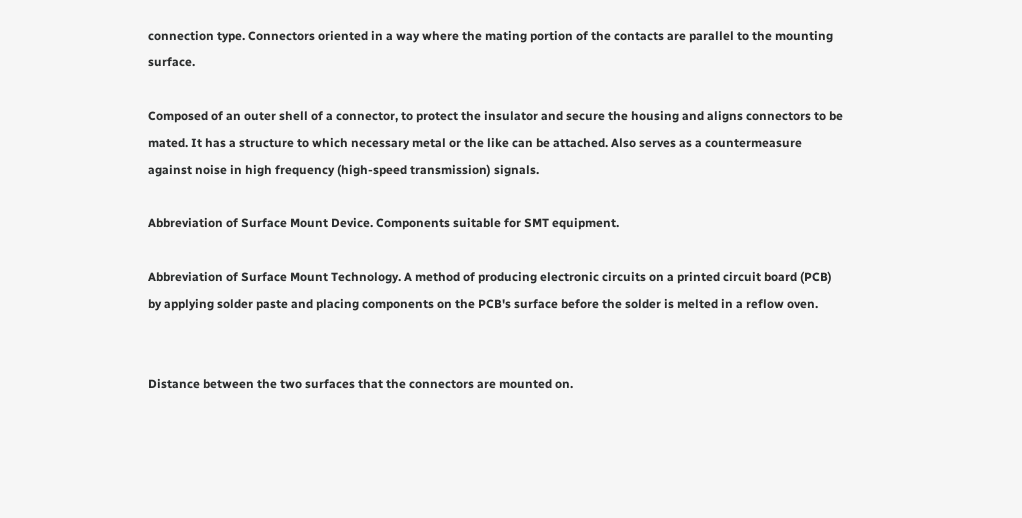connection type. Connectors oriented in a way where the mating portion of the contacts are parallel to the mounting surface.

Composed of an outer shell of a connector, to protect the insulator and secure the housing and aligns connectors to be mated. It has a structure to which necessary metal or the like can be attached. Also serves as a countermeasure against noise in high frequency (high-speed transmission) signals.

Abbreviation of Surface Mount Device. Components suitable for SMT equipment.

Abbreviation of Surface Mount Technology. A method of producing electronic circuits on a printed circuit board (PCB) by applying solder paste and placing components on the PCB's surface before the solder is melted in a reflow oven.


Distance between the two surfaces that the connectors are mounted on.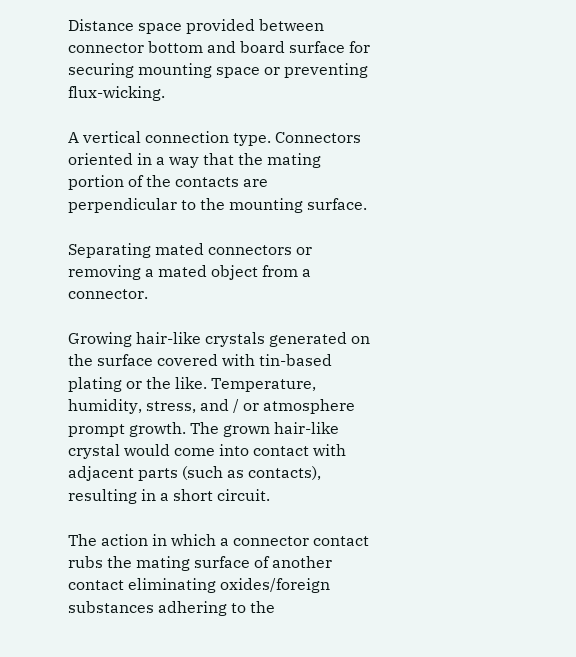Distance space provided between connector bottom and board surface for securing mounting space or preventing flux-wicking.

A vertical connection type. Connectors oriented in a way that the mating portion of the contacts are perpendicular to the mounting surface.

Separating mated connectors or removing a mated object from a connector.

Growing hair-like crystals generated on the surface covered with tin-based plating or the like. Temperature, humidity, stress, and / or atmosphere prompt growth. The grown hair-like crystal would come into contact with adjacent parts (such as contacts), resulting in a short circuit.

The action in which a connector contact rubs the mating surface of another contact eliminating oxides/foreign substances adhering to the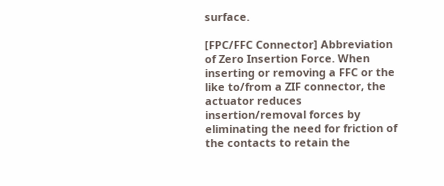surface.

[FPC/FFC Connector] Abbreviation of Zero Insertion Force. When inserting or removing a FFC or the like to/from a ZIF connector, the actuator reduces insertion/removal forces by eliminating the need for friction of the contacts to retain the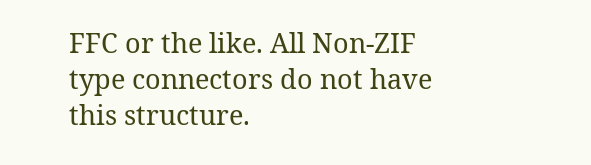FFC or the like. All Non-ZIF type connectors do not have this structure.